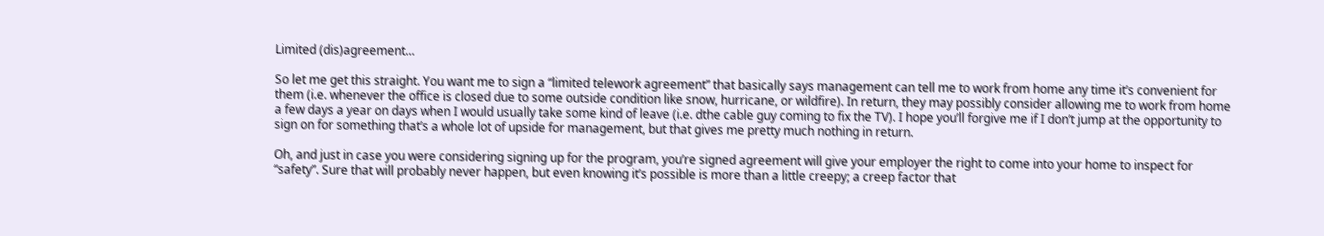Limited (dis)agreement…

So let me get this straight. You want me to sign a “limited telework agreement” that basically says management can tell me to work from home any time it’s convenient for them (i.e. whenever the office is closed due to some outside condition like snow, hurricane, or wildfire). In return, they may possibly consider allowing me to work from home a few days a year on days when I would usually take some kind of leave (i.e. dthe cable guy coming to fix the TV). I hope you’ll forgive me if I don’t jump at the opportunity to sign on for something that’s a whole lot of upside for management, but that gives me pretty much nothing in return.

Oh, and just in case you were considering signing up for the program, you’re signed agreement will give your employer the right to come into your home to inspect for “safety”. Sure that will probably never happen, but even knowing it’s possible is more than a little creepy; a creep factor that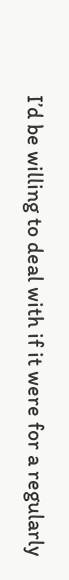I’d be willing to deal with if it were for a regularly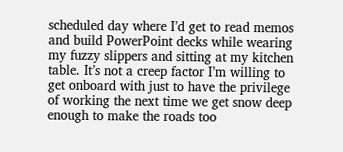scheduled day where I’d get to read memos and build PowerPoint decks while wearing my fuzzy slippers and sitting at my kitchen table. It’s not a creep factor I’m willing to get onboard with just to have the privilege of working the next time we get snow deep enough to make the roads too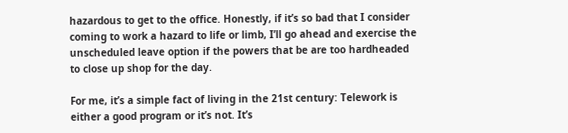hazardous to get to the office. Honestly, if it’s so bad that I consider coming to work a hazard to life or limb, I’ll go ahead and exercise the unscheduled leave option if the powers that be are too hardheaded to close up shop for the day.

For me, it’s a simple fact of living in the 21st century: Telework is either a good program or it’s not. It’s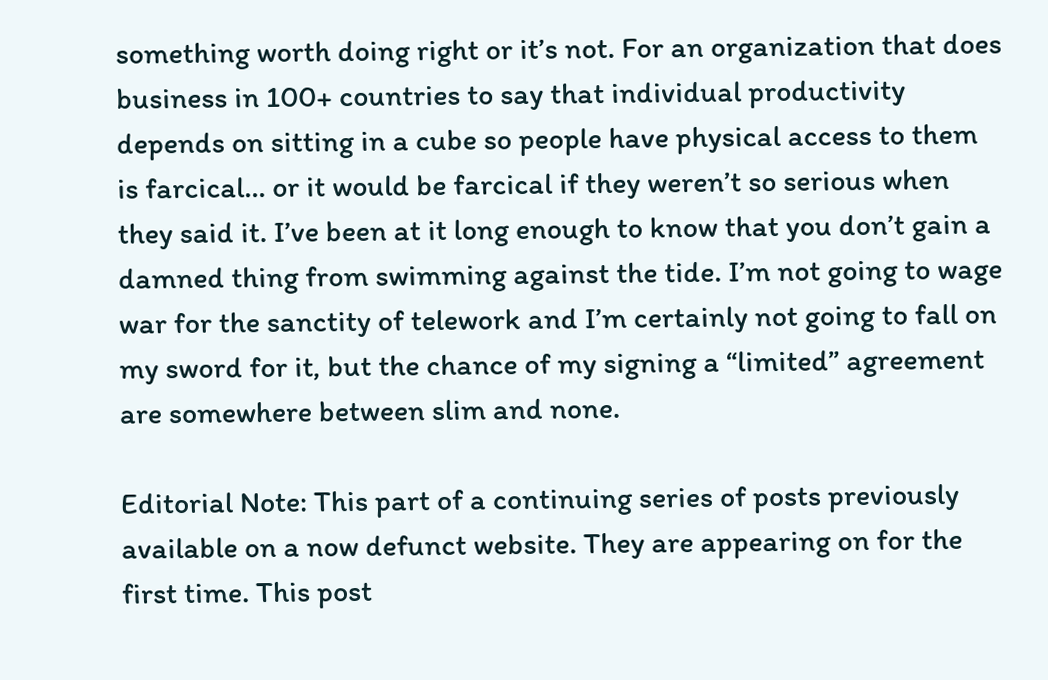something worth doing right or it’s not. For an organization that does business in 100+ countries to say that individual productivity depends on sitting in a cube so people have physical access to them is farcical… or it would be farcical if they weren’t so serious when they said it. I’ve been at it long enough to know that you don’t gain a damned thing from swimming against the tide. I’m not going to wage war for the sanctity of telework and I’m certainly not going to fall on my sword for it, but the chance of my signing a “limited” agreement are somewhere between slim and none.

Editorial Note: This part of a continuing series of posts previously available on a now defunct website. They are appearing on for the first time. This post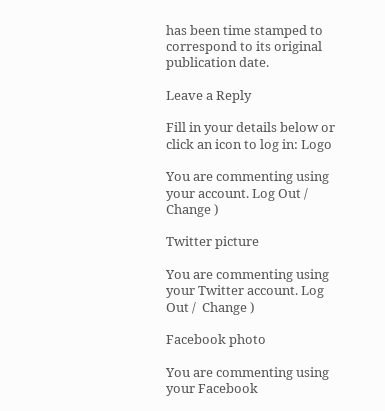has been time stamped to correspond to its original publication date.

Leave a Reply

Fill in your details below or click an icon to log in: Logo

You are commenting using your account. Log Out /  Change )

Twitter picture

You are commenting using your Twitter account. Log Out /  Change )

Facebook photo

You are commenting using your Facebook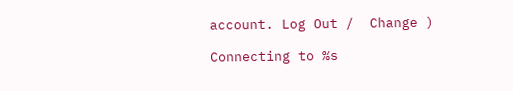account. Log Out /  Change )

Connecting to %s